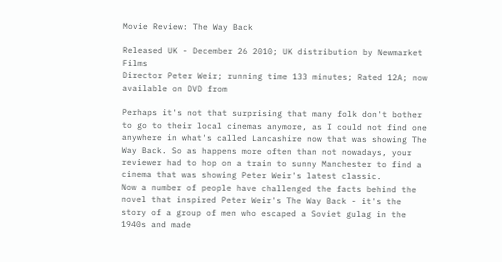Movie Review: The Way Back

Released UK - December 26 2010; UK distribution by Newmarket Films
Director Peter Weir; running time 133 minutes; Rated 12A; now available on DVD from

Perhaps it's not that surprising that many folk don't bother to go to their local cinemas anymore, as I could not find one anywhere in what's called Lancashire now that was showing The Way Back. So as happens more often than not nowadays, your reviewer had to hop on a train to sunny Manchester to find a cinema that was showing Peter Weir's latest classic.
Now a number of people have challenged the facts behind the novel that inspired Peter Weir's The Way Back - it's the story of a group of men who escaped a Soviet gulag in the 1940s and made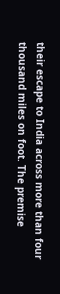their escape to India across more than four thousand miles on foot. The premise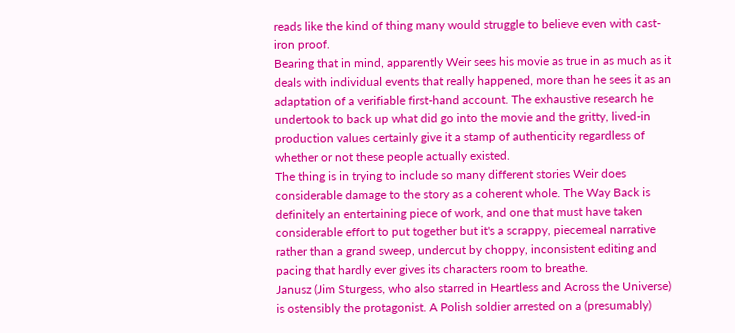reads like the kind of thing many would struggle to believe even with cast-iron proof.
Bearing that in mind, apparently Weir sees his movie as true in as much as it deals with individual events that really happened, more than he sees it as an adaptation of a verifiable first-hand account. The exhaustive research he undertook to back up what did go into the movie and the gritty, lived-in production values certainly give it a stamp of authenticity regardless of whether or not these people actually existed.
The thing is in trying to include so many different stories Weir does considerable damage to the story as a coherent whole. The Way Back is definitely an entertaining piece of work, and one that must have taken considerable effort to put together but it's a scrappy, piecemeal narrative rather than a grand sweep, undercut by choppy, inconsistent editing and pacing that hardly ever gives its characters room to breathe.
Janusz (Jim Sturgess, who also starred in Heartless and Across the Universe) is ostensibly the protagonist. A Polish soldier arrested on a (presumably)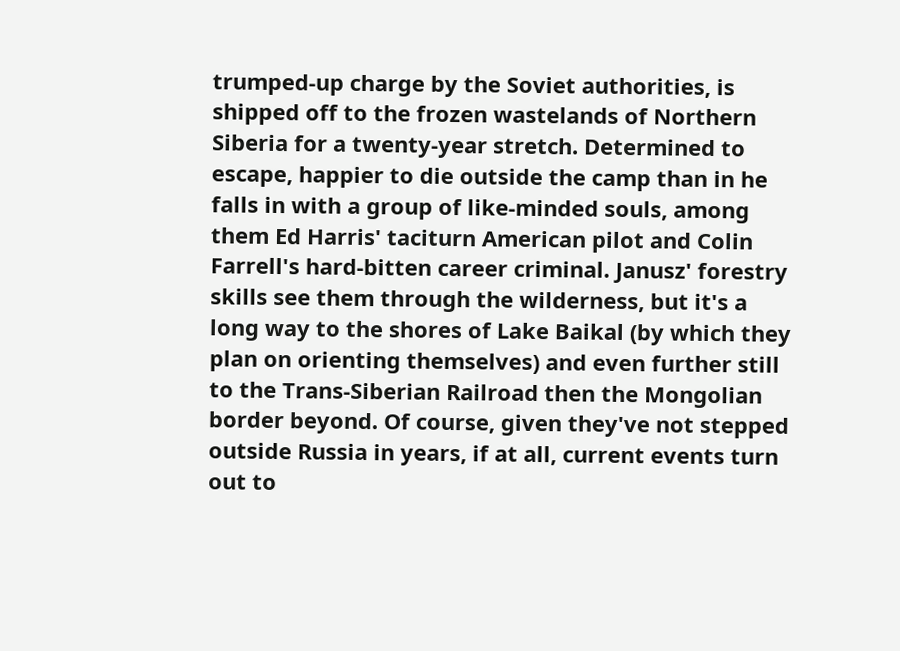trumped-up charge by the Soviet authorities, is shipped off to the frozen wastelands of Northern Siberia for a twenty-year stretch. Determined to escape, happier to die outside the camp than in he falls in with a group of like-minded souls, among them Ed Harris' taciturn American pilot and Colin Farrell's hard-bitten career criminal. Janusz' forestry skills see them through the wilderness, but it's a long way to the shores of Lake Baikal (by which they plan on orienting themselves) and even further still to the Trans-Siberian Railroad then the Mongolian border beyond. Of course, given they've not stepped outside Russia in years, if at all, current events turn out to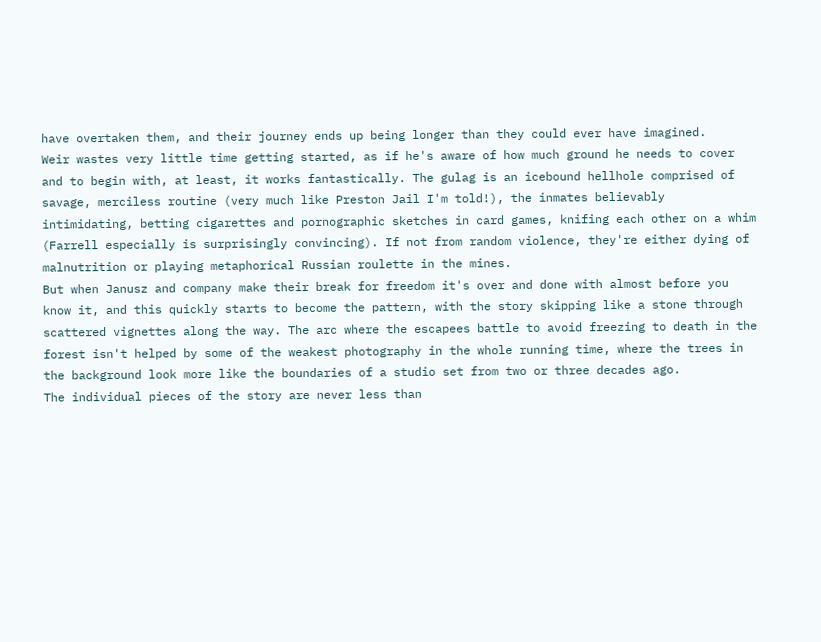have overtaken them, and their journey ends up being longer than they could ever have imagined.
Weir wastes very little time getting started, as if he's aware of how much ground he needs to cover and to begin with, at least, it works fantastically. The gulag is an icebound hellhole comprised of savage, merciless routine (very much like Preston Jail I'm told!), the inmates believably intimidating, betting cigarettes and pornographic sketches in card games, knifing each other on a whim (Farrell especially is surprisingly convincing). If not from random violence, they're either dying of malnutrition or playing metaphorical Russian roulette in the mines.
But when Janusz and company make their break for freedom it's over and done with almost before you know it, and this quickly starts to become the pattern, with the story skipping like a stone through scattered vignettes along the way. The arc where the escapees battle to avoid freezing to death in the forest isn't helped by some of the weakest photography in the whole running time, where the trees in the background look more like the boundaries of a studio set from two or three decades ago.
The individual pieces of the story are never less than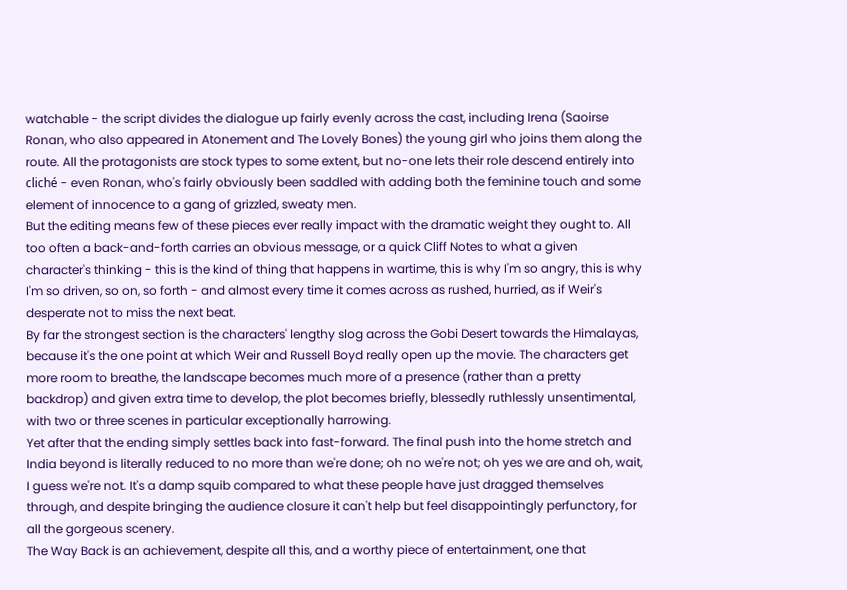watchable - the script divides the dialogue up fairly evenly across the cast, including Irena (Saoirse Ronan, who also appeared in Atonement and The Lovely Bones) the young girl who joins them along the route. All the protagonists are stock types to some extent, but no-one lets their role descend entirely into cliché - even Ronan, who's fairly obviously been saddled with adding both the feminine touch and some element of innocence to a gang of grizzled, sweaty men.
But the editing means few of these pieces ever really impact with the dramatic weight they ought to. All too often a back-and-forth carries an obvious message, or a quick Cliff Notes to what a given character's thinking - this is the kind of thing that happens in wartime, this is why I'm so angry, this is why I'm so driven, so on, so forth - and almost every time it comes across as rushed, hurried, as if Weir's desperate not to miss the next beat.
By far the strongest section is the characters' lengthy slog across the Gobi Desert towards the Himalayas, because it's the one point at which Weir and Russell Boyd really open up the movie. The characters get more room to breathe, the landscape becomes much more of a presence (rather than a pretty backdrop) and given extra time to develop, the plot becomes briefly, blessedly ruthlessly unsentimental, with two or three scenes in particular exceptionally harrowing.
Yet after that the ending simply settles back into fast-forward. The final push into the home stretch and India beyond is literally reduced to no more than we're done; oh no we're not; oh yes we are and oh, wait, I guess we're not. It's a damp squib compared to what these people have just dragged themselves through, and despite bringing the audience closure it can't help but feel disappointingly perfunctory, for all the gorgeous scenery.
The Way Back is an achievement, despite all this, and a worthy piece of entertainment, one that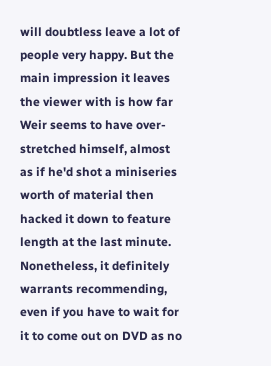will doubtless leave a lot of people very happy. But the main impression it leaves the viewer with is how far Weir seems to have over-stretched himself, almost as if he'd shot a miniseries worth of material then hacked it down to feature length at the last minute. Nonetheless, it definitely warrants recommending, even if you have to wait for it to come out on DVD as no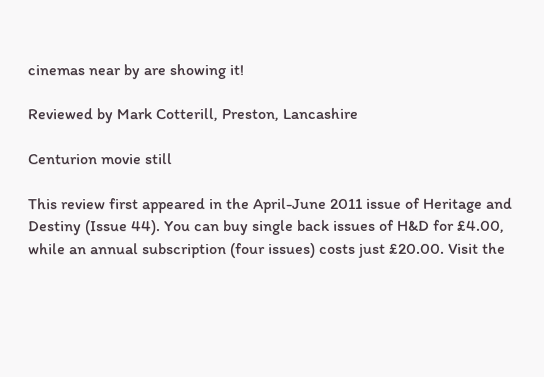cinemas near by are showing it!

Reviewed by Mark Cotterill, Preston, Lancashire

Centurion movie still

This review first appeared in the April-June 2011 issue of Heritage and Destiny (Issue 44). You can buy single back issues of H&D for £4.00, while an annual subscription (four issues) costs just £20.00. Visit the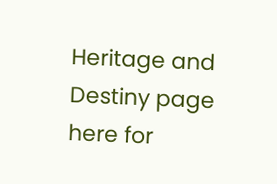Heritage and Destiny page here for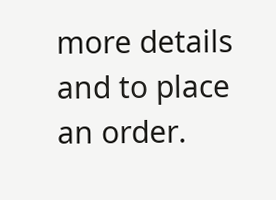more details and to place an order.